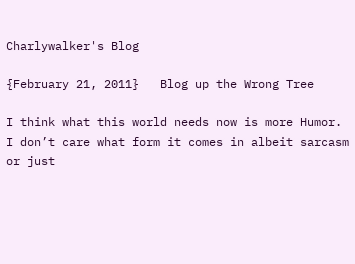Charlywalker's Blog

{February 21, 2011}   Blog up the Wrong Tree

I think what this world needs now is more Humor. I don’t care what form it comes in albeit sarcasm or just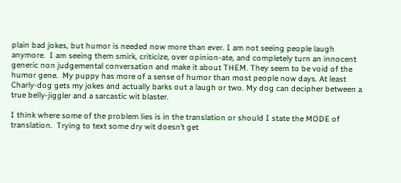plain bad jokes, but humor is needed now more than ever. I am not seeing people laugh anymore.  I am seeing them smirk, criticize, over opinion-ate, and completely turn an innocent generic non judgemental conversation and make it about THEM. They seem to be void of the humor gene.  My puppy has more of a sense of humor than most people now days. At least Charly-dog gets my jokes and actually barks out a laugh or two. My dog can decipher between a true belly-jiggler and a sarcastic wit blaster.

I think where some of the problem lies is in the translation or should I state the MODE of translation.  Trying to text some dry wit doesn’t get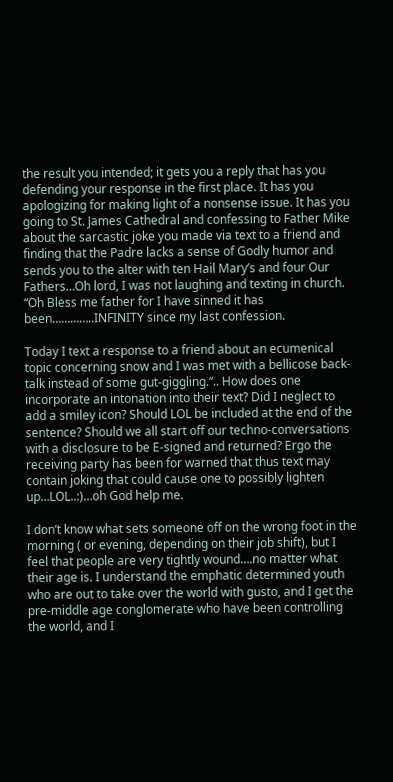the result you intended; it gets you a reply that has you defending your response in the first place. It has you apologizing for making light of a nonsense issue. It has you going to St. James Cathedral and confessing to Father Mike about the sarcastic joke you made via text to a friend and finding that the Padre lacks a sense of Godly humor and sends you to the alter with ten Hail Mary’s and four Our Fathers…Oh lord, I was not laughing and texting in church. “Oh Bless me father for I have sinned it has been…………..INFINITY since my last confession.

Today I text a response to a friend about an ecumenical topic concerning snow and I was met with a bellicose back-talk instead of some gut-giggling.“.. How does one incorporate an intonation into their text? Did I neglect to add a smiley icon? Should LOL be included at the end of the sentence? Should we all start off our techno-conversations with a disclosure to be E-signed and returned? Ergo the receiving party has been for warned that thus text may contain joking that could cause one to possibly lighten up…LOL..:)…oh God help me.

I don’t know what sets someone off on the wrong foot in the morning ( or evening, depending on their job shift), but I feel that people are very tightly wound….no matter what their age is. I understand the emphatic determined youth who are out to take over the world with gusto, and I get the pre-middle age conglomerate who have been controlling the world, and I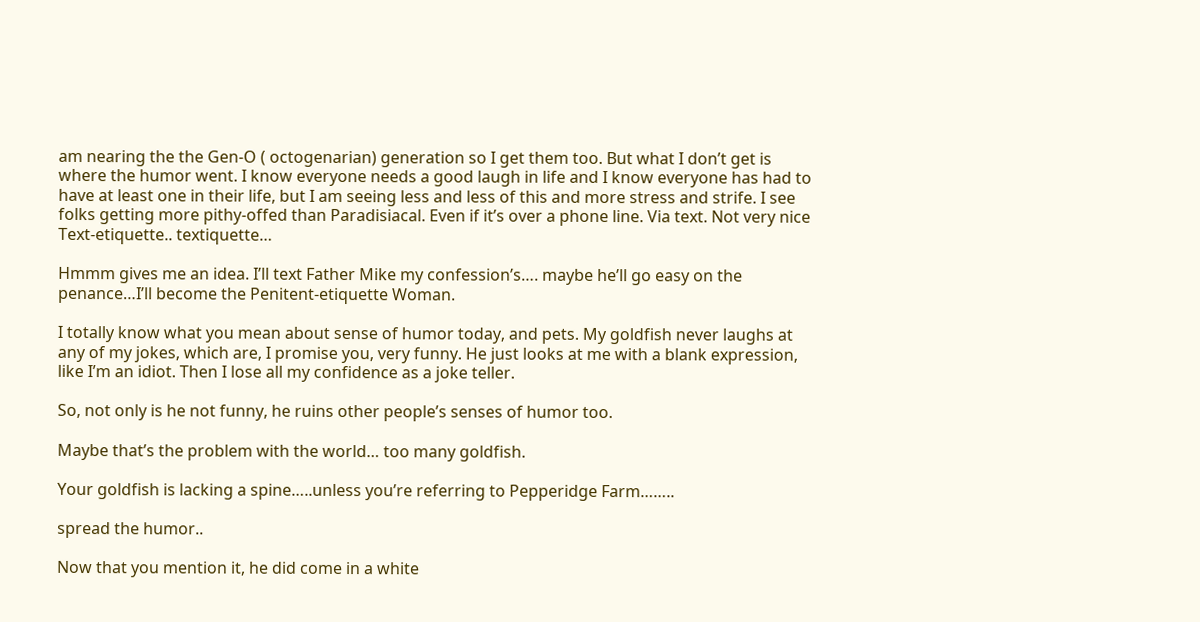am nearing the the Gen-O ( octogenarian) generation so I get them too. But what I don’t get is where the humor went. I know everyone needs a good laugh in life and I know everyone has had to have at least one in their life, but I am seeing less and less of this and more stress and strife. I see folks getting more pithy-offed than Paradisiacal. Even if it’s over a phone line. Via text. Not very nice Text-etiquette.. textiquette…

Hmmm gives me an idea. I’ll text Father Mike my confession’s…. maybe he’ll go easy on the penance…I’ll become the Penitent-etiquette Woman.

I totally know what you mean about sense of humor today, and pets. My goldfish never laughs at any of my jokes, which are, I promise you, very funny. He just looks at me with a blank expression, like I’m an idiot. Then I lose all my confidence as a joke teller.

So, not only is he not funny, he ruins other people’s senses of humor too.

Maybe that’s the problem with the world… too many goldfish.

Your goldfish is lacking a spine…..unless you’re referring to Pepperidge Farm……..

spread the humor..

Now that you mention it, he did come in a white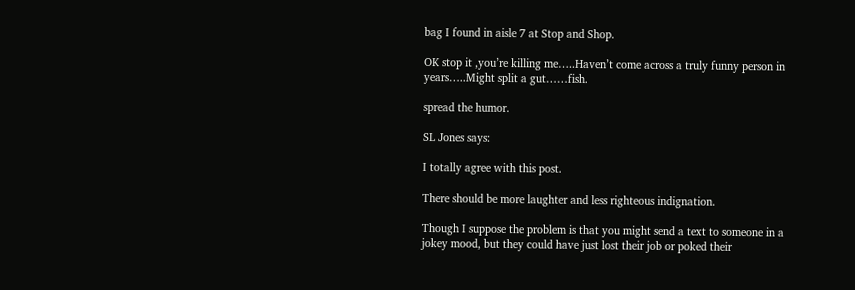bag I found in aisle 7 at Stop and Shop.

OK stop it ,you’re killing me…..Haven’t come across a truly funny person in years…..Might split a gut……fish.

spread the humor.

SL Jones says:

I totally agree with this post.

There should be more laughter and less righteous indignation.

Though I suppose the problem is that you might send a text to someone in a jokey mood, but they could have just lost their job or poked their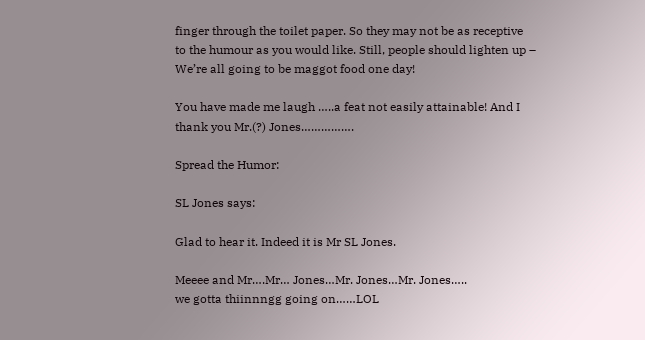finger through the toilet paper. So they may not be as receptive to the humour as you would like. Still, people should lighten up – We’re all going to be maggot food one day!

You have made me laugh …..a feat not easily attainable! And I thank you Mr.(?) Jones…………….

Spread the Humor:

SL Jones says:

Glad to hear it. Indeed it is Mr SL Jones.

Meeee and Mr….Mr… Jones…Mr. Jones…Mr. Jones…..
we gotta thiinnngg going on……LOL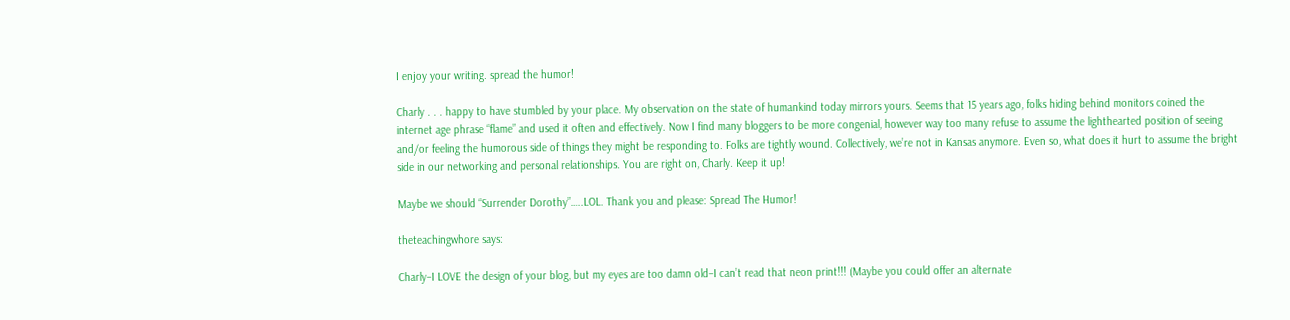I enjoy your writing. spread the humor!

Charly . . . happy to have stumbled by your place. My observation on the state of humankind today mirrors yours. Seems that 15 years ago, folks hiding behind monitors coined the internet age phrase “flame” and used it often and effectively. Now I find many bloggers to be more congenial, however way too many refuse to assume the lighthearted position of seeing and/or feeling the humorous side of things they might be responding to. Folks are tightly wound. Collectively, we’re not in Kansas anymore. Even so, what does it hurt to assume the bright side in our networking and personal relationships. You are right on, Charly. Keep it up!

Maybe we should “Surrender Dorothy”…..LOL. Thank you and please: Spread The Humor!

theteachingwhore says:

Charly–I LOVE the design of your blog, but my eyes are too damn old–I can’t read that neon print!!! (Maybe you could offer an alternate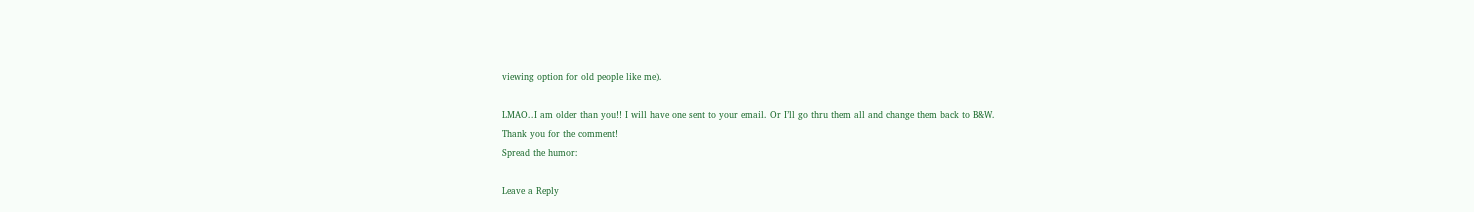viewing option for old people like me).

LMAO..I am older than you!! I will have one sent to your email. Or I’ll go thru them all and change them back to B&W.
Thank you for the comment!
Spread the humor:

Leave a Reply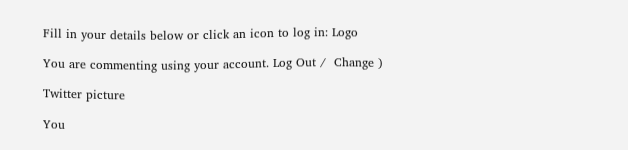Fill in your details below or click an icon to log in: Logo

You are commenting using your account. Log Out /  Change )

Twitter picture

You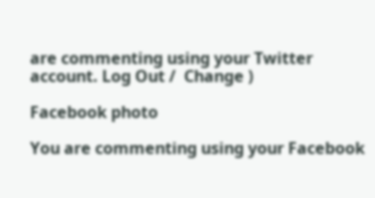are commenting using your Twitter account. Log Out /  Change )

Facebook photo

You are commenting using your Facebook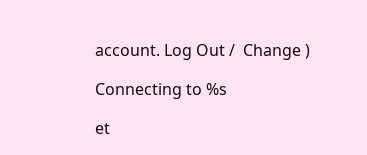account. Log Out /  Change )

Connecting to %s

et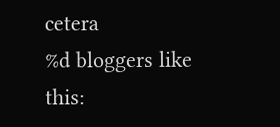cetera
%d bloggers like this: